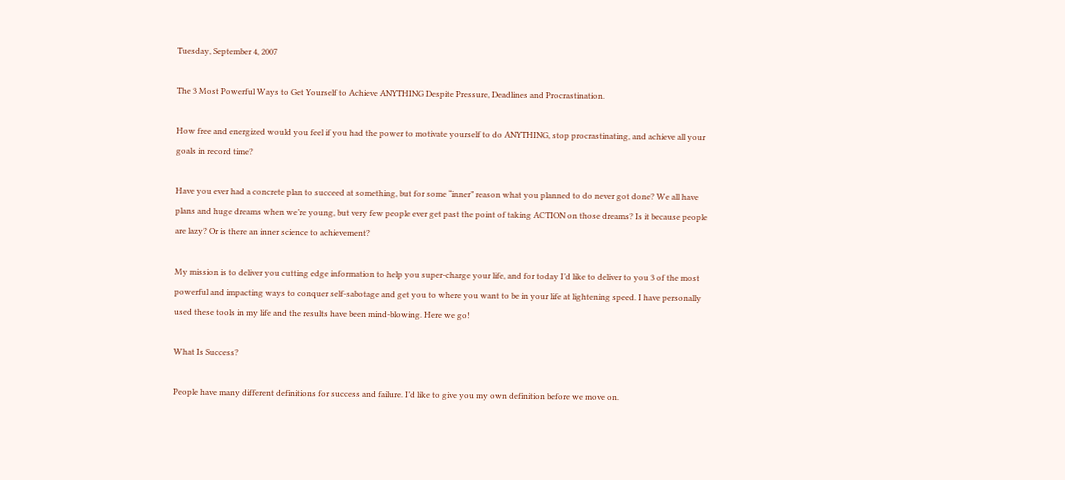Tuesday, September 4, 2007

The 3 Most Powerful Ways to Get Yourself to Achieve ANYTHING Despite Pressure, Deadlines and Procrastination.

How free and energized would you feel if you had the power to motivate yourself to do ANYTHING, stop procrastinating, and achieve all your goals in record time?

Have you ever had a concrete plan to succeed at something, but for some “inner” reason what you planned to do never got done? We all have plans and huge dreams when we’re young, but very few people ever get past the point of taking ACTION on those dreams? Is it because people are lazy? Or is there an inner science to achievement?

My mission is to deliver you cutting edge information to help you super-charge your life, and for today I’d like to deliver to you 3 of the most powerful and impacting ways to conquer self-sabotage and get you to where you want to be in your life at lightening speed. I have personally used these tools in my life and the results have been mind-blowing. Here we go!

What Is Success?

People have many different definitions for success and failure. I’d like to give you my own definition before we move on.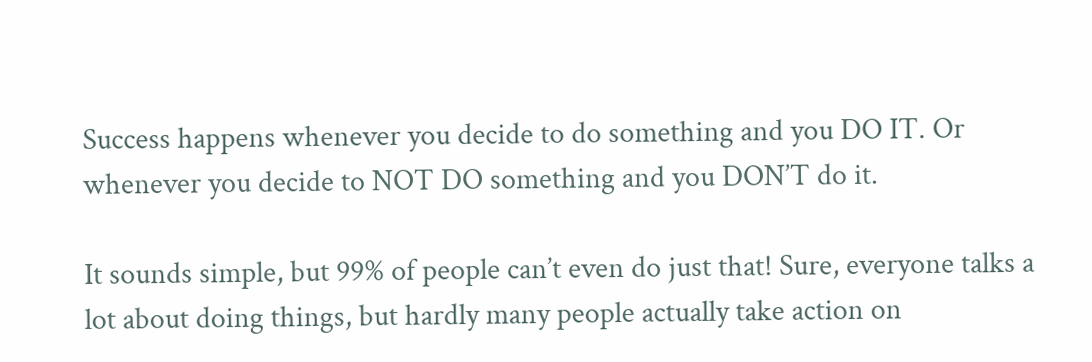Success happens whenever you decide to do something and you DO IT. Or whenever you decide to NOT DO something and you DON’T do it.

It sounds simple, but 99% of people can’t even do just that! Sure, everyone talks a lot about doing things, but hardly many people actually take action on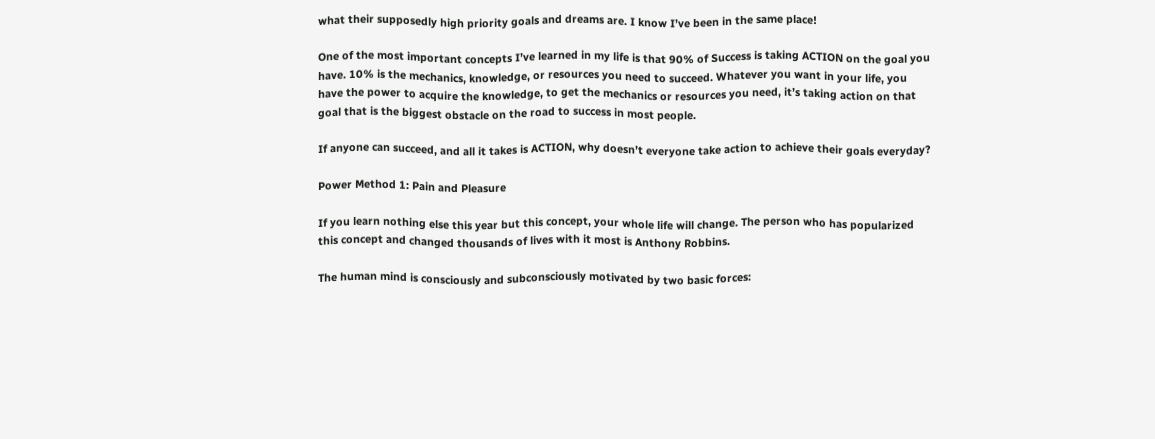what their supposedly high priority goals and dreams are. I know I’ve been in the same place!

One of the most important concepts I’ve learned in my life is that 90% of Success is taking ACTION on the goal you have. 10% is the mechanics, knowledge, or resources you need to succeed. Whatever you want in your life, you have the power to acquire the knowledge, to get the mechanics or resources you need, it’s taking action on that goal that is the biggest obstacle on the road to success in most people.

If anyone can succeed, and all it takes is ACTION, why doesn’t everyone take action to achieve their goals everyday?

Power Method 1: Pain and Pleasure

If you learn nothing else this year but this concept, your whole life will change. The person who has popularized this concept and changed thousands of lives with it most is Anthony Robbins.

The human mind is consciously and subconsciously motivated by two basic forces: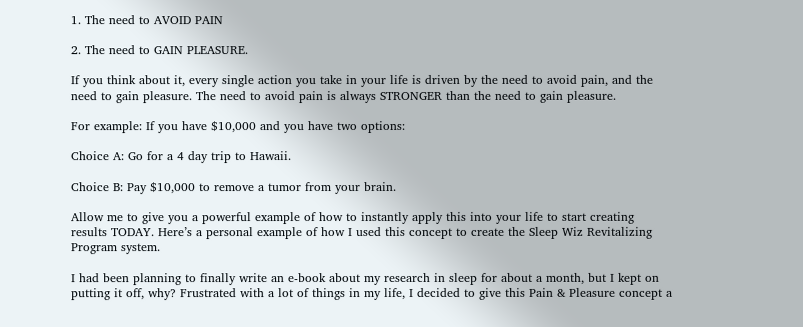1. The need to AVOID PAIN

2. The need to GAIN PLEASURE.

If you think about it, every single action you take in your life is driven by the need to avoid pain, and the need to gain pleasure. The need to avoid pain is always STRONGER than the need to gain pleasure.

For example: If you have $10,000 and you have two options:

Choice A: Go for a 4 day trip to Hawaii.

Choice B: Pay $10,000 to remove a tumor from your brain.

Allow me to give you a powerful example of how to instantly apply this into your life to start creating results TODAY. Here’s a personal example of how I used this concept to create the Sleep Wiz Revitalizing Program system.

I had been planning to finally write an e-book about my research in sleep for about a month, but I kept on putting it off, why? Frustrated with a lot of things in my life, I decided to give this Pain & Pleasure concept a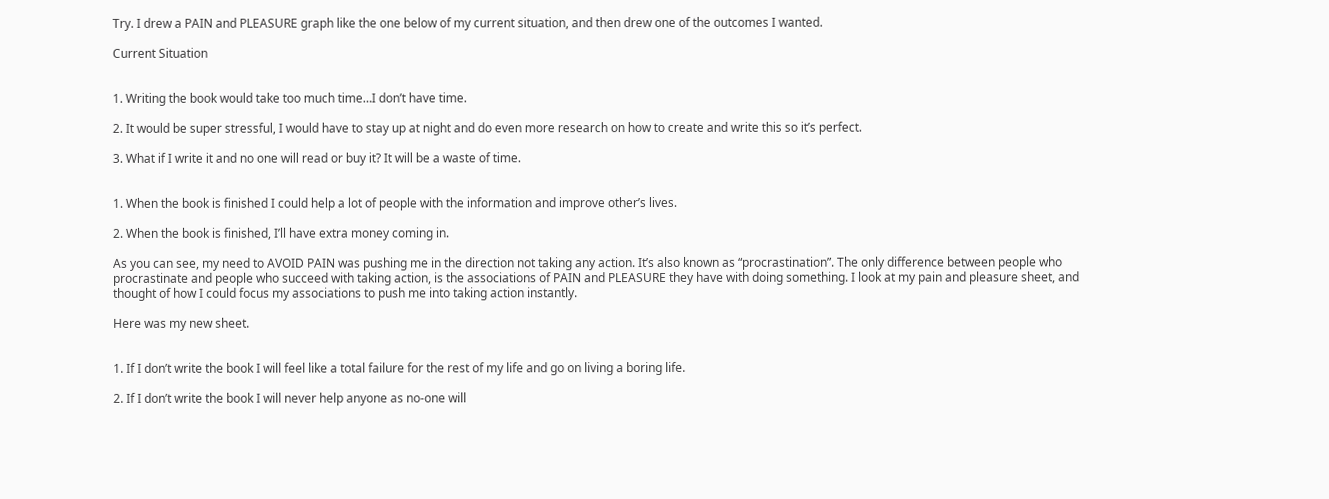Try. I drew a PAIN and PLEASURE graph like the one below of my current situation, and then drew one of the outcomes I wanted.

Current Situation


1. Writing the book would take too much time…I don’t have time.

2. It would be super stressful, I would have to stay up at night and do even more research on how to create and write this so it’s perfect.

3. What if I write it and no one will read or buy it? It will be a waste of time.


1. When the book is finished I could help a lot of people with the information and improve other’s lives.

2. When the book is finished, I’ll have extra money coming in.

As you can see, my need to AVOID PAIN was pushing me in the direction not taking any action. It’s also known as “procrastination”. The only difference between people who procrastinate and people who succeed with taking action, is the associations of PAIN and PLEASURE they have with doing something. I look at my pain and pleasure sheet, and thought of how I could focus my associations to push me into taking action instantly.

Here was my new sheet.


1. If I don’t write the book I will feel like a total failure for the rest of my life and go on living a boring life.

2. If I don’t write the book I will never help anyone as no-one will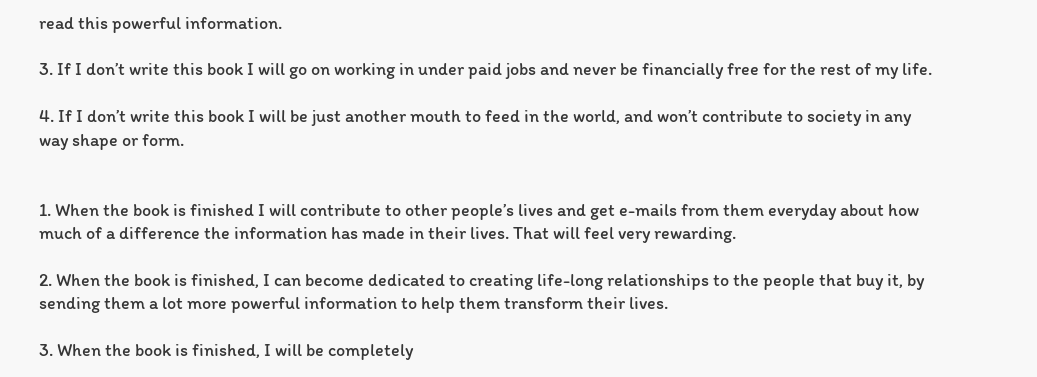read this powerful information.

3. If I don’t write this book I will go on working in under paid jobs and never be financially free for the rest of my life.

4. If I don’t write this book I will be just another mouth to feed in the world, and won’t contribute to society in any way shape or form.


1. When the book is finished I will contribute to other people’s lives and get e-mails from them everyday about how much of a difference the information has made in their lives. That will feel very rewarding.

2. When the book is finished, I can become dedicated to creating life-long relationships to the people that buy it, by sending them a lot more powerful information to help them transform their lives.

3. When the book is finished, I will be completely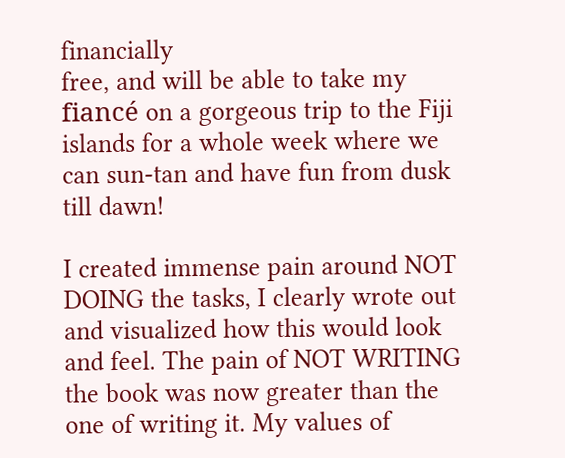financially
free, and will be able to take my fiancé on a gorgeous trip to the Fiji islands for a whole week where we can sun-tan and have fun from dusk till dawn!

I created immense pain around NOT DOING the tasks, I clearly wrote out and visualized how this would look and feel. The pain of NOT WRITING the book was now greater than the one of writing it. My values of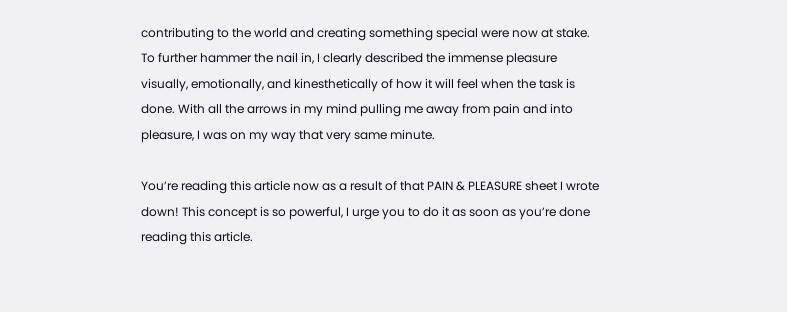contributing to the world and creating something special were now at stake. To further hammer the nail in, I clearly described the immense pleasure visually, emotionally, and kinesthetically of how it will feel when the task is done. With all the arrows in my mind pulling me away from pain and into pleasure, I was on my way that very same minute.

You’re reading this article now as a result of that PAIN & PLEASURE sheet I wrote down! This concept is so powerful, I urge you to do it as soon as you’re done reading this article.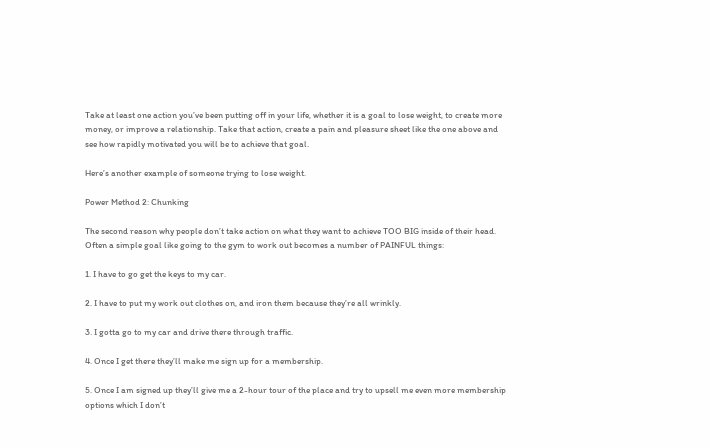Take at least one action you’ve been putting off in your life, whether it is a goal to lose weight, to create more money, or improve a relationship. Take that action, create a pain and pleasure sheet like the one above and see how rapidly motivated you will be to achieve that goal.

Here’s another example of someone trying to lose weight.

Power Method 2: Chunking

The second reason why people don’t take action on what they want to achieve TOO BIG inside of their head. Often a simple goal like going to the gym to work out becomes a number of PAINFUL things:

1. I have to go get the keys to my car.

2. I have to put my work out clothes on, and iron them because they’re all wrinkly.

3. I gotta go to my car and drive there through traffic.

4. Once I get there they’ll make me sign up for a membership.

5. Once I am signed up they’ll give me a 2-hour tour of the place and try to upsell me even more membership options which I don’t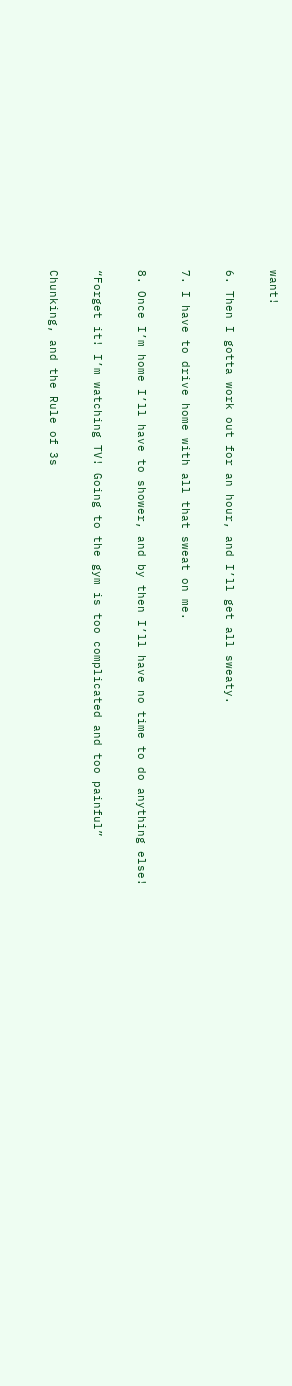want!

6. Then I gotta work out for an hour, and I’ll get all sweaty.

7. I have to drive home with all that sweat on me.

8. Once I’m home I’ll have to shower, and by then I’ll have no time to do anything else!

“Forget it! I’m watching TV! Going to the gym is too complicated and too painful”

Chunking, and the Rule of 3s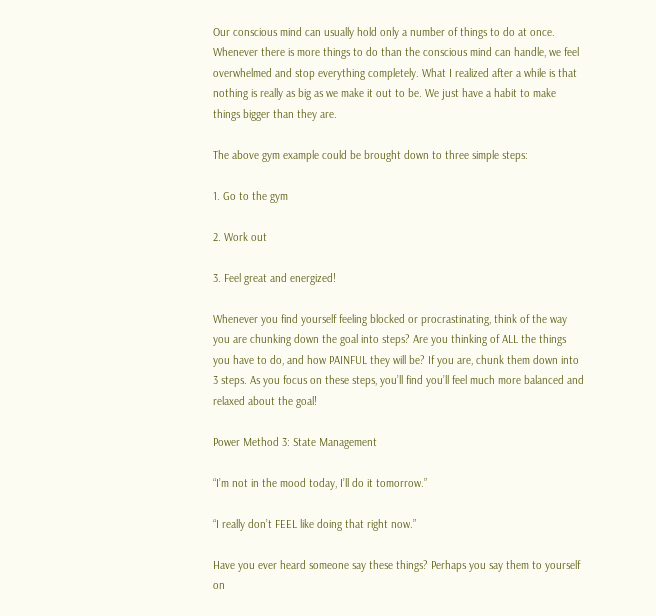Our conscious mind can usually hold only a number of things to do at once. Whenever there is more things to do than the conscious mind can handle, we feel overwhelmed and stop everything completely. What I realized after a while is that nothing is really as big as we make it out to be. We just have a habit to make things bigger than they are.

The above gym example could be brought down to three simple steps:

1. Go to the gym

2. Work out

3. Feel great and energized!

Whenever you find yourself feeling blocked or procrastinating, think of the way you are chunking down the goal into steps? Are you thinking of ALL the things you have to do, and how PAINFUL they will be? If you are, chunk them down into 3 steps. As you focus on these steps, you’ll find you’ll feel much more balanced and relaxed about the goal!

Power Method 3: State Management

“I’m not in the mood today, I’ll do it tomorrow.”

“I really don’t FEEL like doing that right now.”

Have you ever heard someone say these things? Perhaps you say them to yourself on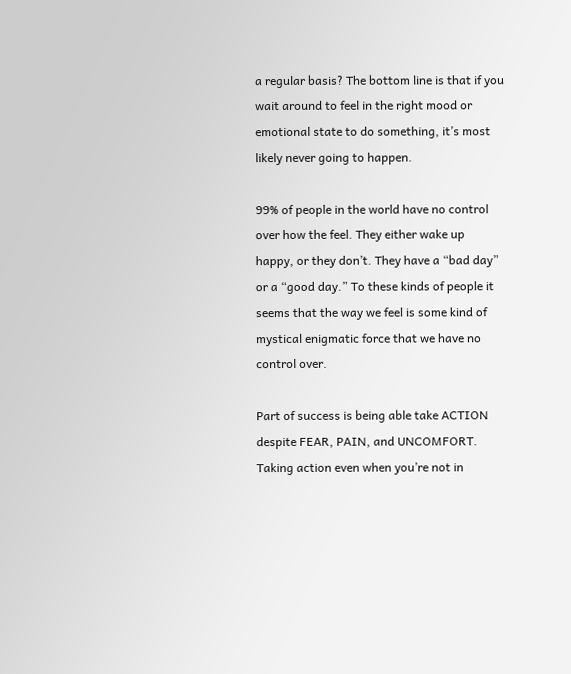a regular basis? The bottom line is that if you wait around to feel in the right mood or emotional state to do something, it’s most likely never going to happen.

99% of people in the world have no control over how the feel. They either wake up happy, or they don’t. They have a “bad day” or a “good day.” To these kinds of people it seems that the way we feel is some kind of mystical enigmatic force that we have no control over.

Part of success is being able take ACTION despite FEAR, PAIN, and UNCOMFORT. Taking action even when you’re not in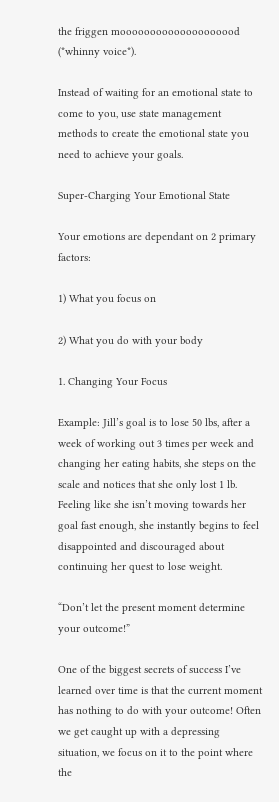the friggen moooooooooooooooooood (*whinny voice*).

Instead of waiting for an emotional state to come to you, use state management methods to create the emotional state you need to achieve your goals.

Super-Charging Your Emotional State

Your emotions are dependant on 2 primary factors:

1) What you focus on

2) What you do with your body

1. Changing Your Focus

Example: Jill’s goal is to lose 50 lbs, after a week of working out 3 times per week and changing her eating habits, she steps on the scale and notices that she only lost 1 lb. Feeling like she isn’t moving towards her goal fast enough, she instantly begins to feel disappointed and discouraged about continuing her quest to lose weight.

“Don’t let the present moment determine your outcome!”

One of the biggest secrets of success I’ve learned over time is that the current moment has nothing to do with your outcome! Often we get caught up with a depressing situation, we focus on it to the point where the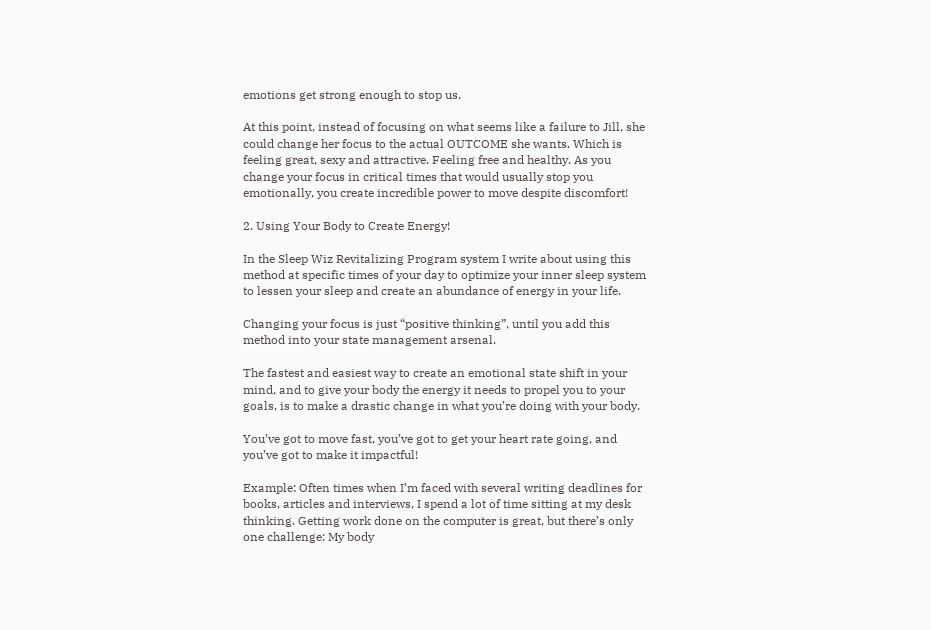emotions get strong enough to stop us.

At this point, instead of focusing on what seems like a failure to Jill, she could change her focus to the actual OUTCOME she wants. Which is feeling great, sexy and attractive. Feeling free and healthy. As you change your focus in critical times that would usually stop you emotionally, you create incredible power to move despite discomfort!

2. Using Your Body to Create Energy!

In the Sleep Wiz Revitalizing Program system I write about using this method at specific times of your day to optimize your inner sleep system to lessen your sleep and create an abundance of energy in your life.

Changing your focus is just “positive thinking”, until you add this method into your state management arsenal.

The fastest and easiest way to create an emotional state shift in your mind, and to give your body the energy it needs to propel you to your goals, is to make a drastic change in what you’re doing with your body.

You’ve got to move fast, you’ve got to get your heart rate going, and you’ve got to make it impactful!

Example: Often times when I’m faced with several writing deadlines for books, articles and interviews, I spend a lot of time sitting at my desk thinking. Getting work done on the computer is great, but there’s only one challenge: My body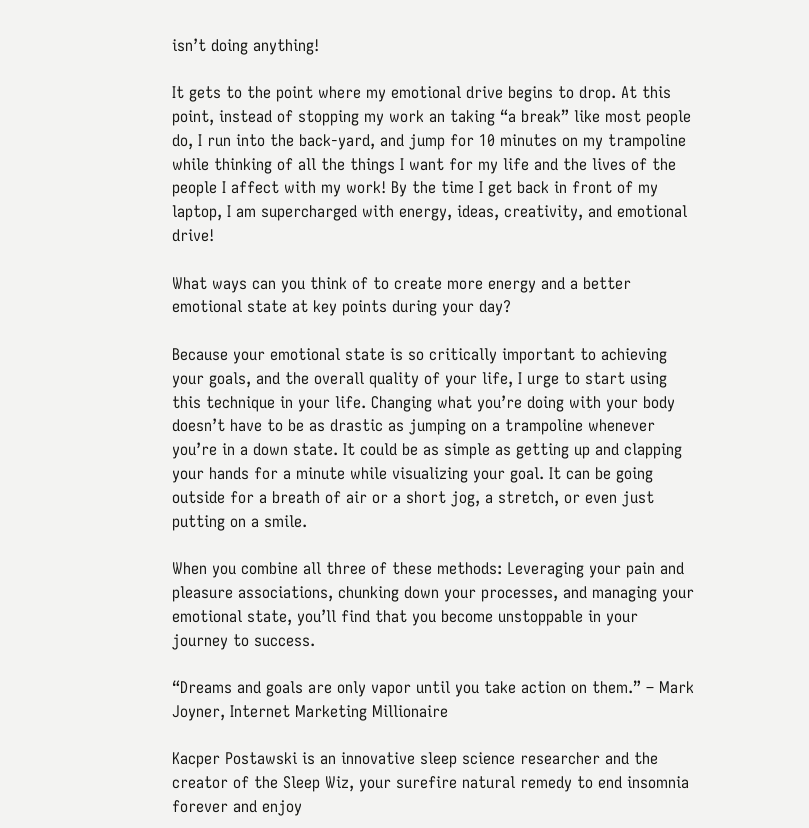isn’t doing anything!

It gets to the point where my emotional drive begins to drop. At this point, instead of stopping my work an taking “a break” like most people do, I run into the back-yard, and jump for 10 minutes on my trampoline while thinking of all the things I want for my life and the lives of the people I affect with my work! By the time I get back in front of my laptop, I am supercharged with energy, ideas, creativity, and emotional drive!

What ways can you think of to create more energy and a better emotional state at key points during your day?

Because your emotional state is so critically important to achieving your goals, and the overall quality of your life, I urge to start using this technique in your life. Changing what you’re doing with your body doesn’t have to be as drastic as jumping on a trampoline whenever you’re in a down state. It could be as simple as getting up and clapping your hands for a minute while visualizing your goal. It can be going outside for a breath of air or a short jog, a stretch, or even just putting on a smile.

When you combine all three of these methods: Leveraging your pain and pleasure associations, chunking down your processes, and managing your emotional state, you’ll find that you become unstoppable in your journey to success.

“Dreams and goals are only vapor until you take action on them.” – Mark Joyner, Internet Marketing Millionaire

Kacper Postawski is an innovative sleep science researcher and the creator of the Sleep Wiz, your surefire natural remedy to end insomnia forever and enjoy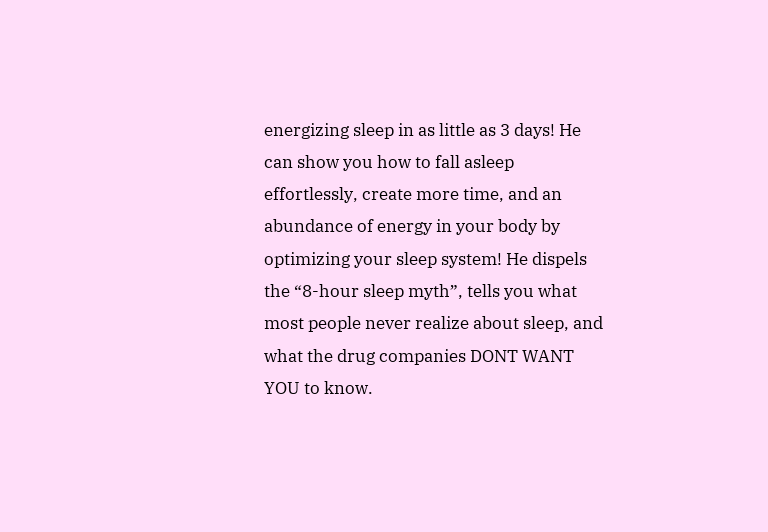energizing sleep in as little as 3 days! He can show you how to fall asleep effortlessly, create more time, and an abundance of energy in your body by optimizing your sleep system! He dispels the “8-hour sleep myth”, tells you what most people never realize about sleep, and what the drug companies DONT WANT YOU to know.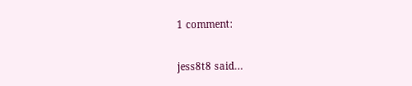1 comment:

jess8t8 said...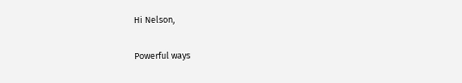Hi Nelson,

Powerful ways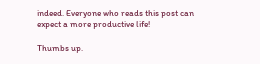indeed. Everyone who reads this post can expect a more productive life!

Thumbs up.